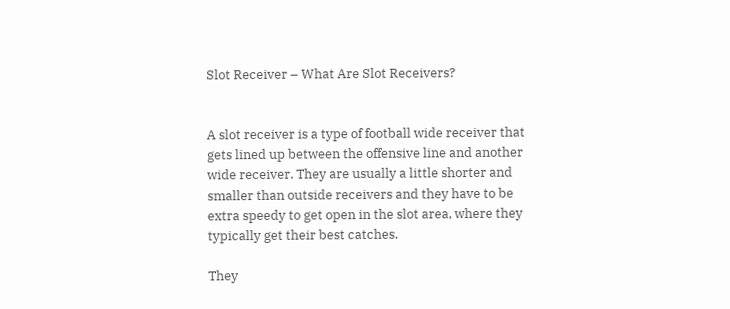Slot Receiver – What Are Slot Receivers?


A slot receiver is a type of football wide receiver that gets lined up between the offensive line and another wide receiver. They are usually a little shorter and smaller than outside receivers and they have to be extra speedy to get open in the slot area, where they typically get their best catches.

They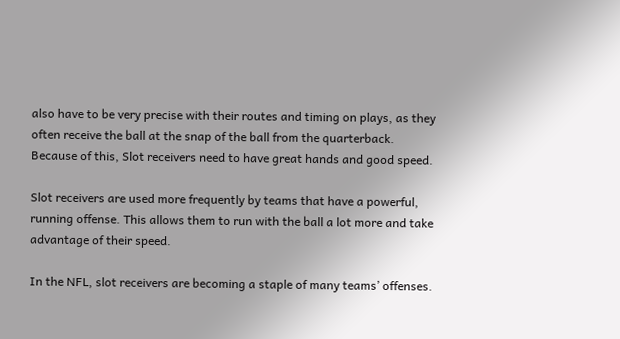also have to be very precise with their routes and timing on plays, as they often receive the ball at the snap of the ball from the quarterback. Because of this, Slot receivers need to have great hands and good speed.

Slot receivers are used more frequently by teams that have a powerful, running offense. This allows them to run with the ball a lot more and take advantage of their speed.

In the NFL, slot receivers are becoming a staple of many teams’ offenses.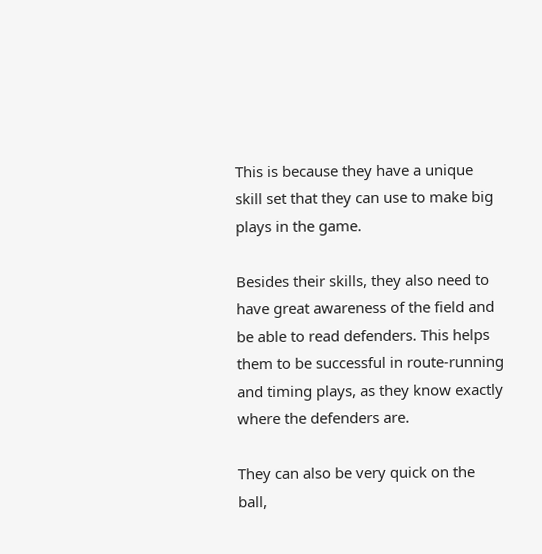This is because they have a unique skill set that they can use to make big plays in the game.

Besides their skills, they also need to have great awareness of the field and be able to read defenders. This helps them to be successful in route-running and timing plays, as they know exactly where the defenders are.

They can also be very quick on the ball,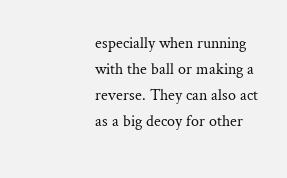especially when running with the ball or making a reverse. They can also act as a big decoy for other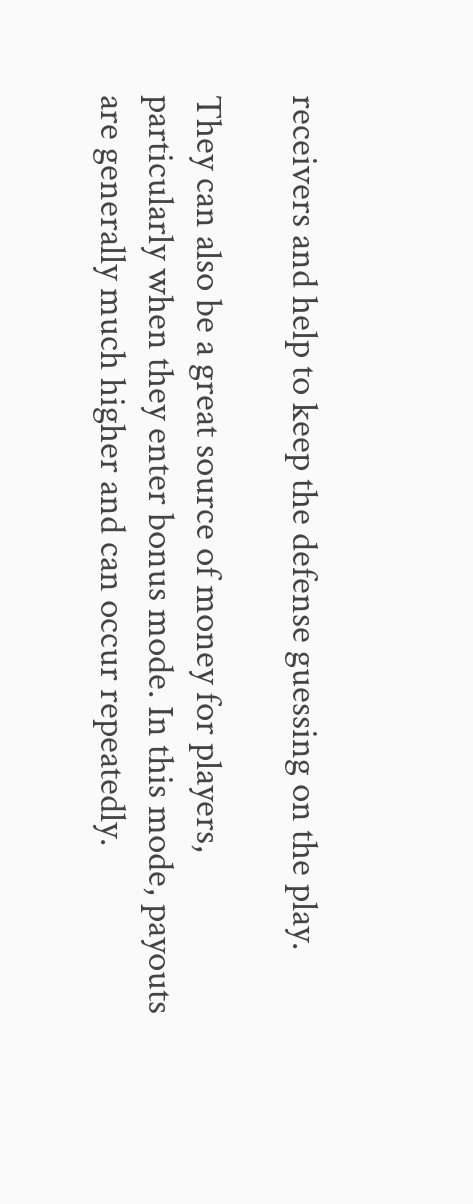receivers and help to keep the defense guessing on the play.

They can also be a great source of money for players, particularly when they enter bonus mode. In this mode, payouts are generally much higher and can occur repeatedly.